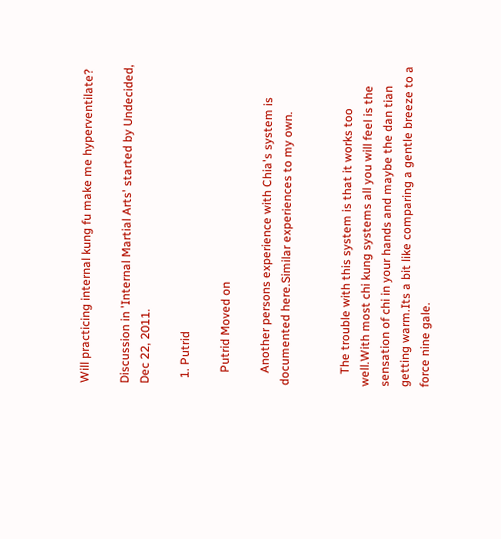Will practicing internal kung fu make me hyperventilate?

Discussion in 'Internal Martial Arts' started by Undecided, Dec 22, 2011.

  1. Putrid

    Putrid Moved on

    Another persons experience with Chia's system is documented here.Similar experiences to my own.


    The trouble with this system is that it works too well.With most chi kung systems all you will feel is the sensation of chi in your hands and maybe the dan tian getting warm.Its a bit like comparing a gentle breeze to a force nine gale.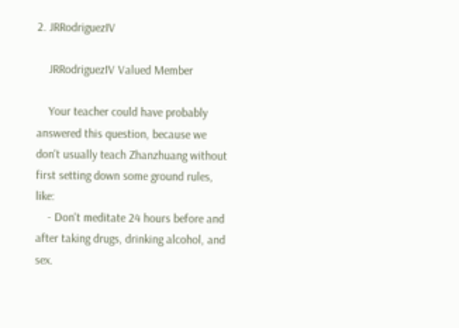2. JRRodriguezIV

    JRRodriguezIV Valued Member

    Your teacher could have probably answered this question, because we don't usually teach Zhanzhuang without first setting down some ground rules, like:
    - Don't meditate 24 hours before and after taking drugs, drinking alcohol, and sex.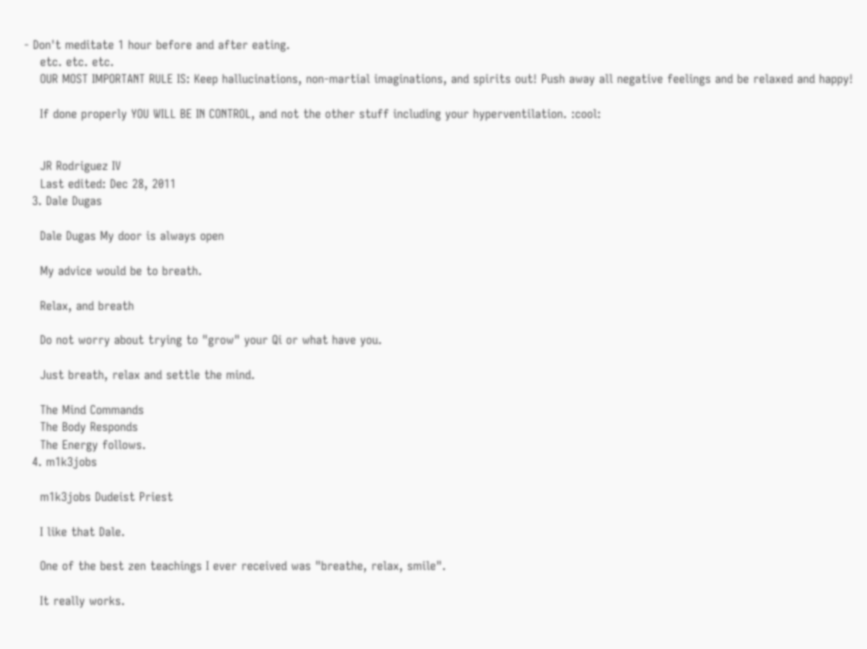- Don't meditate 1 hour before and after eating.
    etc. etc. etc.
    OUR MOST IMPORTANT RULE IS: Keep hallucinations, non-martial imaginations, and spirits out! Push away all negative feelings and be relaxed and happy!

    If done properly YOU WILL BE IN CONTROL, and not the other stuff including your hyperventilation. :cool:


    JR Rodriguez IV
    Last edited: Dec 28, 2011
  3. Dale Dugas

    Dale Dugas My door is always open

    My advice would be to breath.

    Relax, and breath

    Do not worry about trying to "grow" your Qi or what have you.

    Just breath, relax and settle the mind.

    The Mind Commands
    The Body Responds
    The Energy follows.
  4. m1k3jobs

    m1k3jobs Dudeist Priest

    I like that Dale.

    One of the best zen teachings I ever received was "breathe, relax, smile".

    It really works.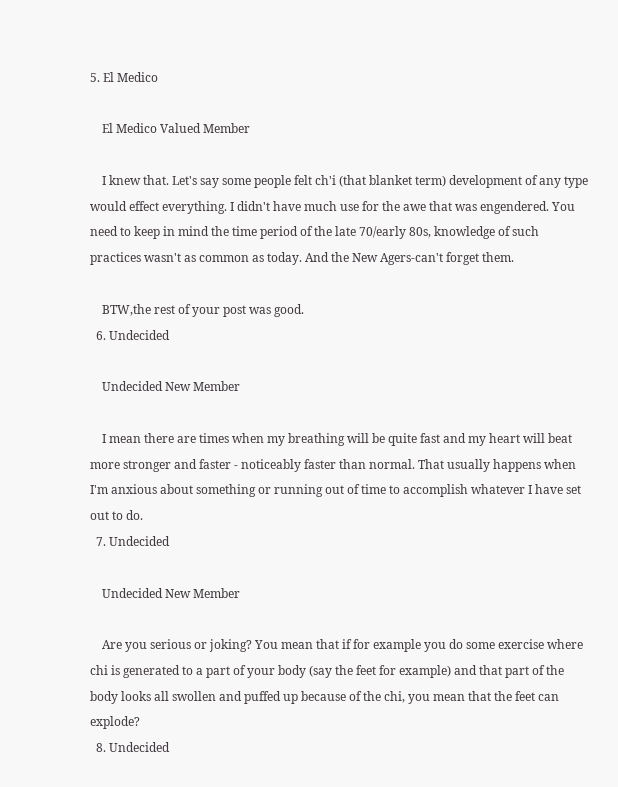5. El Medico

    El Medico Valued Member

    I knew that. Let's say some people felt ch'i (that blanket term) development of any type would effect everything. I didn't have much use for the awe that was engendered. You need to keep in mind the time period of the late 70/early 80s, knowledge of such practices wasn't as common as today. And the New Agers-can't forget them.

    BTW,the rest of your post was good.
  6. Undecided

    Undecided New Member

    I mean there are times when my breathing will be quite fast and my heart will beat more stronger and faster - noticeably faster than normal. That usually happens when I'm anxious about something or running out of time to accomplish whatever I have set out to do.
  7. Undecided

    Undecided New Member

    Are you serious or joking? You mean that if for example you do some exercise where chi is generated to a part of your body (say the feet for example) and that part of the body looks all swollen and puffed up because of the chi, you mean that the feet can explode?
  8. Undecided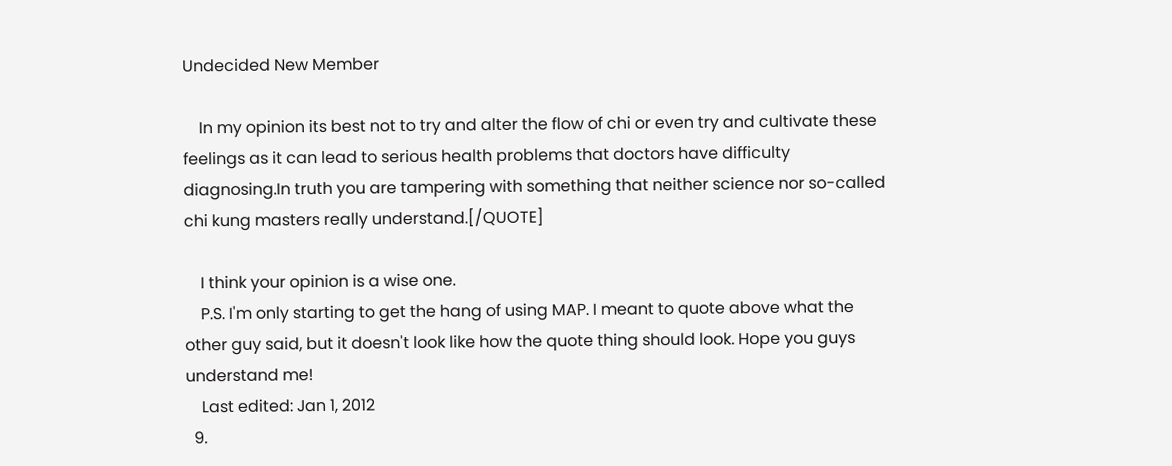Undecided New Member

    In my opinion its best not to try and alter the flow of chi or even try and cultivate these feelings as it can lead to serious health problems that doctors have difficulty diagnosing.In truth you are tampering with something that neither science nor so-called chi kung masters really understand.[/QUOTE]

    I think your opinion is a wise one.
    P.S. I'm only starting to get the hang of using MAP. I meant to quote above what the other guy said, but it doesn't look like how the quote thing should look. Hope you guys understand me!
    Last edited: Jan 1, 2012
  9.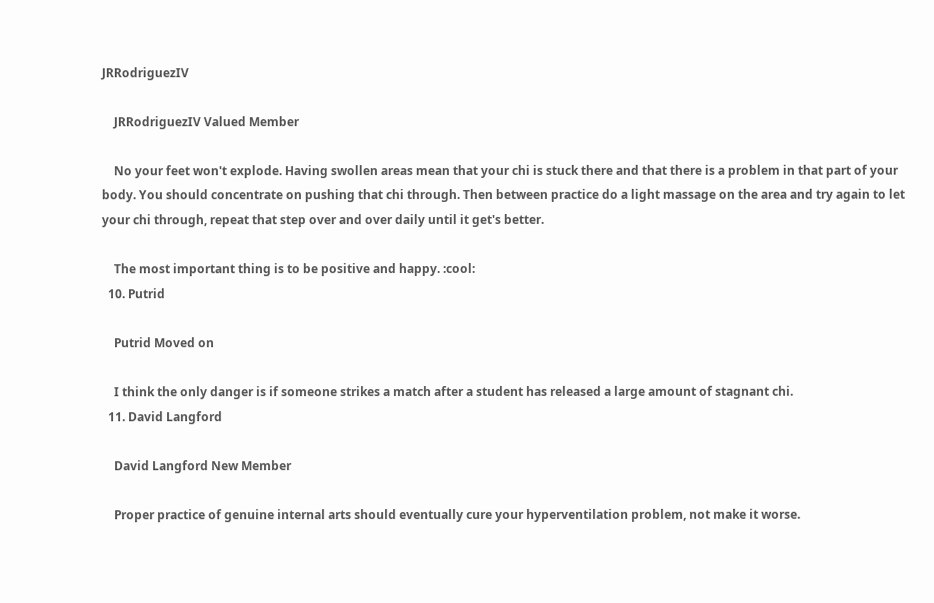JRRodriguezIV

    JRRodriguezIV Valued Member

    No your feet won't explode. Having swollen areas mean that your chi is stuck there and that there is a problem in that part of your body. You should concentrate on pushing that chi through. Then between practice do a light massage on the area and try again to let your chi through, repeat that step over and over daily until it get's better.

    The most important thing is to be positive and happy. :cool:
  10. Putrid

    Putrid Moved on

    I think the only danger is if someone strikes a match after a student has released a large amount of stagnant chi.
  11. David Langford

    David Langford New Member

    Proper practice of genuine internal arts should eventually cure your hyperventilation problem, not make it worse.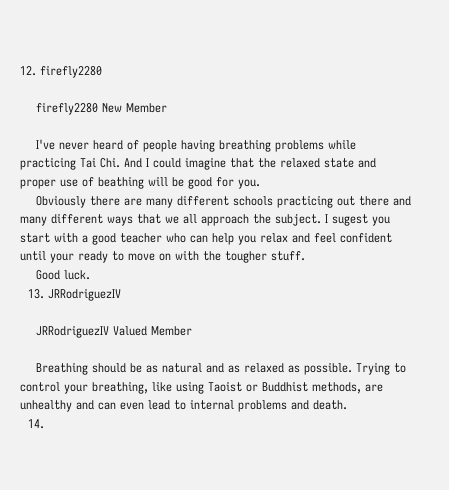12. firefly2280

    firefly2280 New Member

    I've never heard of people having breathing problems while practicing Tai Chi. And I could imagine that the relaxed state and proper use of beathing will be good for you.
    Obviously there are many different schools practicing out there and many different ways that we all approach the subject. I sugest you start with a good teacher who can help you relax and feel confident until your ready to move on with the tougher stuff.
    Good luck.
  13. JRRodriguezIV

    JRRodriguezIV Valued Member

    Breathing should be as natural and as relaxed as possible. Trying to control your breathing, like using Taoist or Buddhist methods, are unhealthy and can even lead to internal problems and death.
  14.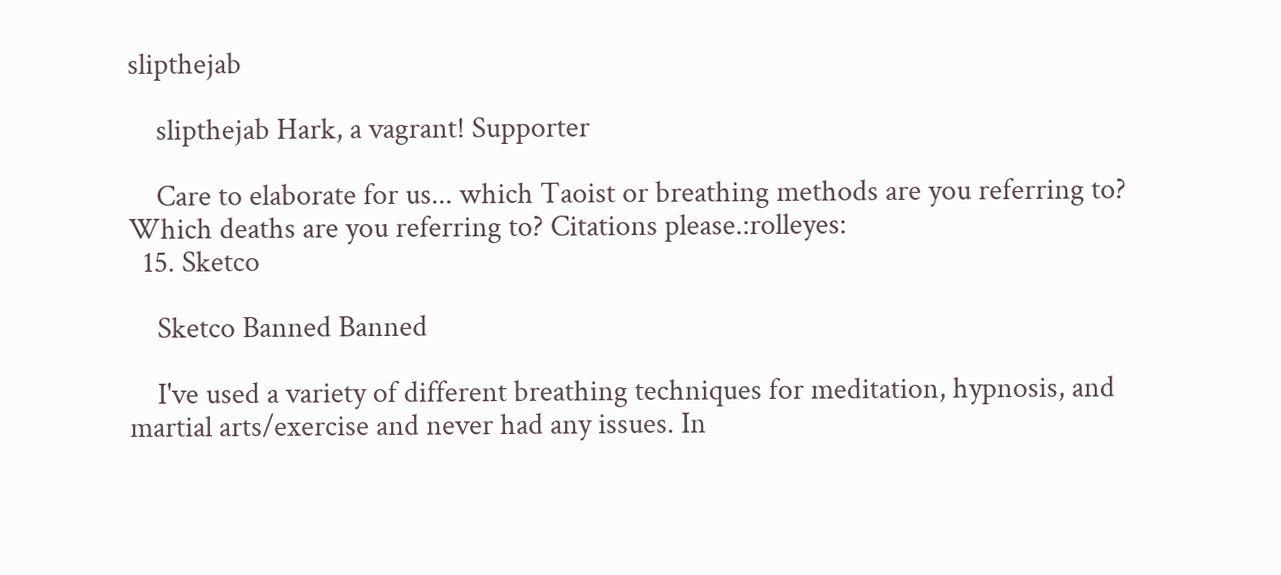slipthejab

    slipthejab Hark, a vagrant! Supporter

    Care to elaborate for us... which Taoist or breathing methods are you referring to? Which deaths are you referring to? Citations please.:rolleyes:
  15. Sketco

    Sketco Banned Banned

    I've used a variety of different breathing techniques for meditation, hypnosis, and martial arts/exercise and never had any issues. In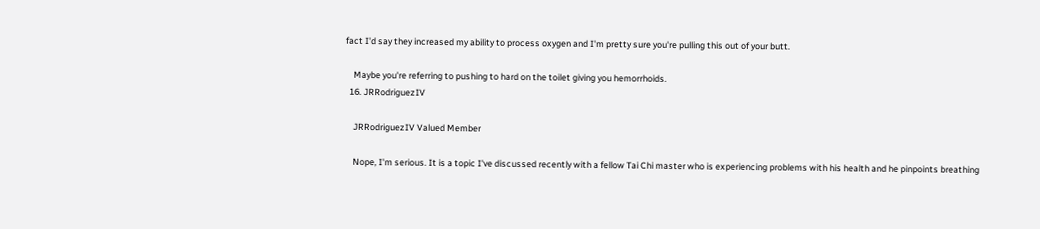fact I'd say they increased my ability to process oxygen and I'm pretty sure you're pulling this out of your butt.

    Maybe you're referring to pushing to hard on the toilet giving you hemorrhoids.
  16. JRRodriguezIV

    JRRodriguezIV Valued Member

    Nope, I'm serious. It is a topic I've discussed recently with a fellow Tai Chi master who is experiencing problems with his health and he pinpoints breathing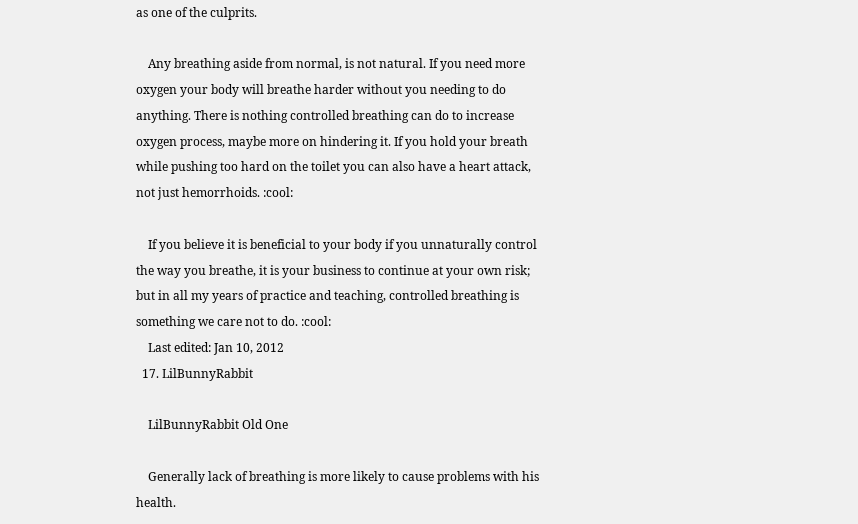as one of the culprits.

    Any breathing aside from normal, is not natural. If you need more oxygen your body will breathe harder without you needing to do anything. There is nothing controlled breathing can do to increase oxygen process, maybe more on hindering it. If you hold your breath while pushing too hard on the toilet you can also have a heart attack, not just hemorrhoids. :cool:

    If you believe it is beneficial to your body if you unnaturally control the way you breathe, it is your business to continue at your own risk; but in all my years of practice and teaching, controlled breathing is something we care not to do. :cool:
    Last edited: Jan 10, 2012
  17. LilBunnyRabbit

    LilBunnyRabbit Old One

    Generally lack of breathing is more likely to cause problems with his health.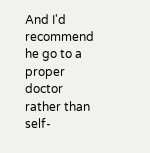And I'd recommend he go to a proper doctor rather than self-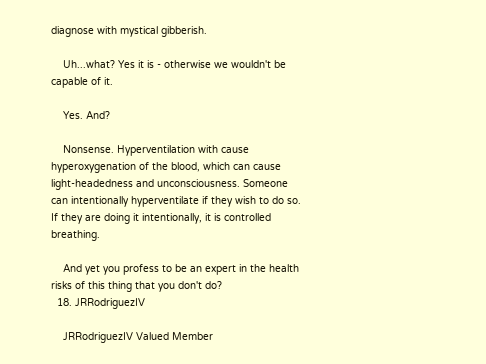diagnose with mystical gibberish.

    Uh...what? Yes it is - otherwise we wouldn't be capable of it.

    Yes. And?

    Nonsense. Hyperventilation with cause hyperoxygenation of the blood, which can cause light-headedness and unconsciousness. Someone can intentionally hyperventilate if they wish to do so. If they are doing it intentionally, it is controlled breathing.

    And yet you profess to be an expert in the health risks of this thing that you don't do?
  18. JRRodriguezIV

    JRRodriguezIV Valued Member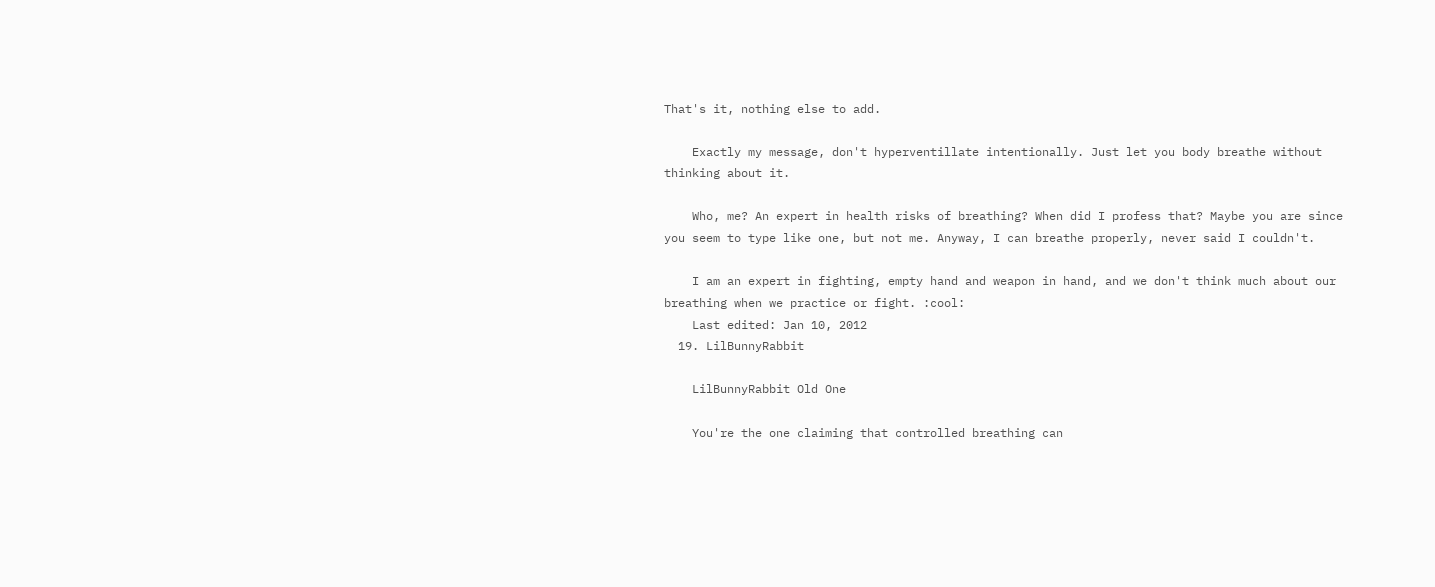That's it, nothing else to add.

    Exactly my message, don't hyperventillate intentionally. Just let you body breathe without thinking about it.

    Who, me? An expert in health risks of breathing? When did I profess that? Maybe you are since you seem to type like one, but not me. Anyway, I can breathe properly, never said I couldn't.

    I am an expert in fighting, empty hand and weapon in hand, and we don't think much about our breathing when we practice or fight. :cool:
    Last edited: Jan 10, 2012
  19. LilBunnyRabbit

    LilBunnyRabbit Old One

    You're the one claiming that controlled breathing can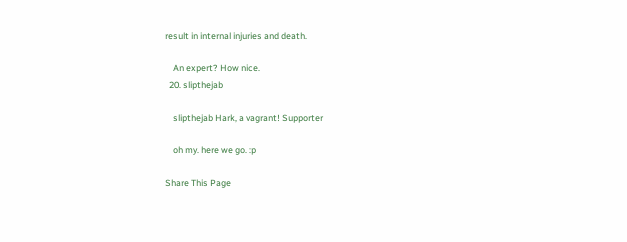result in internal injuries and death.

    An expert? How nice.
  20. slipthejab

    slipthejab Hark, a vagrant! Supporter

    oh my. here we go. :p

Share This Page